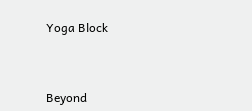Yoga Block



Beyond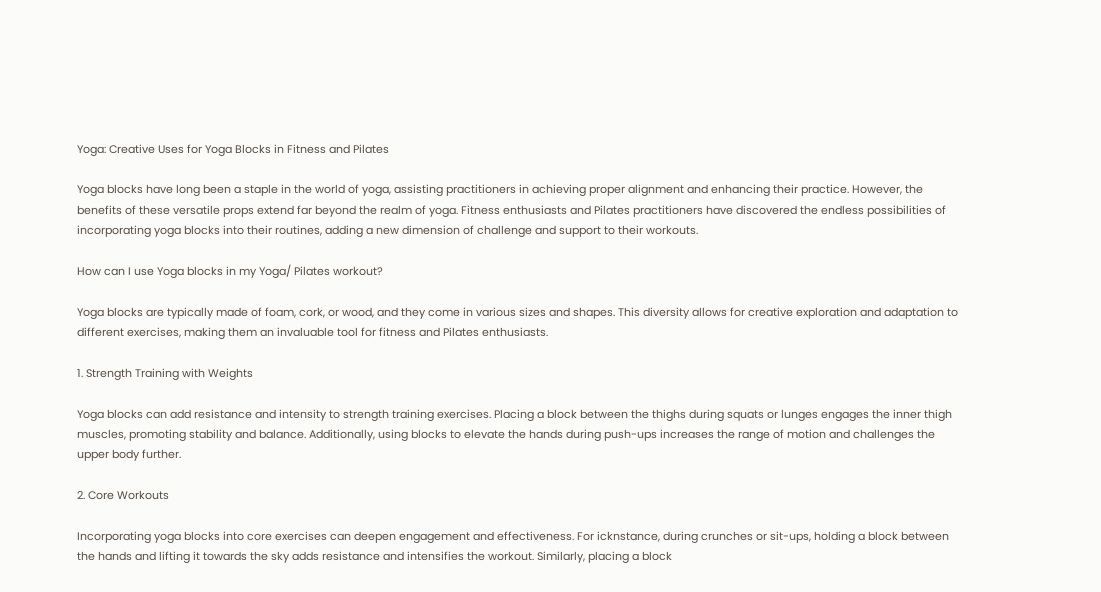Yoga: Creative Uses for Yoga Blocks in Fitness and Pilates

Yoga blocks have long been a staple in the world of yoga, assisting practitioners in achieving proper alignment and enhancing their practice. However, the benefits of these versatile props extend far beyond the realm of yoga. Fitness enthusiasts and Pilates practitioners have discovered the endless possibilities of incorporating yoga blocks into their routines, adding a new dimension of challenge and support to their workouts.

How can I use Yoga blocks in my Yoga/ Pilates workout?

Yoga blocks are typically made of foam, cork, or wood, and they come in various sizes and shapes. This diversity allows for creative exploration and adaptation to different exercises, making them an invaluable tool for fitness and Pilates enthusiasts.

1. Strength Training with Weights

Yoga blocks can add resistance and intensity to strength training exercises. Placing a block between the thighs during squats or lunges engages the inner thigh muscles, promoting stability and balance. Additionally, using blocks to elevate the hands during push-ups increases the range of motion and challenges the upper body further.

2. Core Workouts

Incorporating yoga blocks into core exercises can deepen engagement and effectiveness. For icknstance, during crunches or sit-ups, holding a block between the hands and lifting it towards the sky adds resistance and intensifies the workout. Similarly, placing a block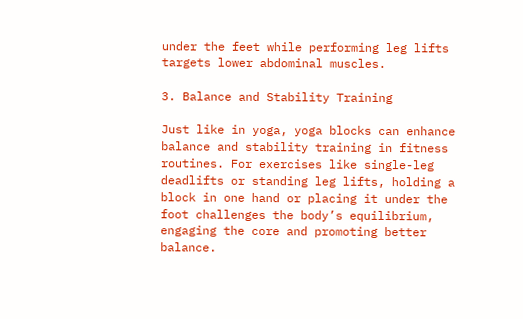under the feet while performing leg lifts targets lower abdominal muscles.

3. Balance and Stability Training

Just like in yoga, yoga blocks can enhance balance and stability training in fitness routines. For exercises like single-leg deadlifts or standing leg lifts, holding a block in one hand or placing it under the foot challenges the body’s equilibrium, engaging the core and promoting better balance.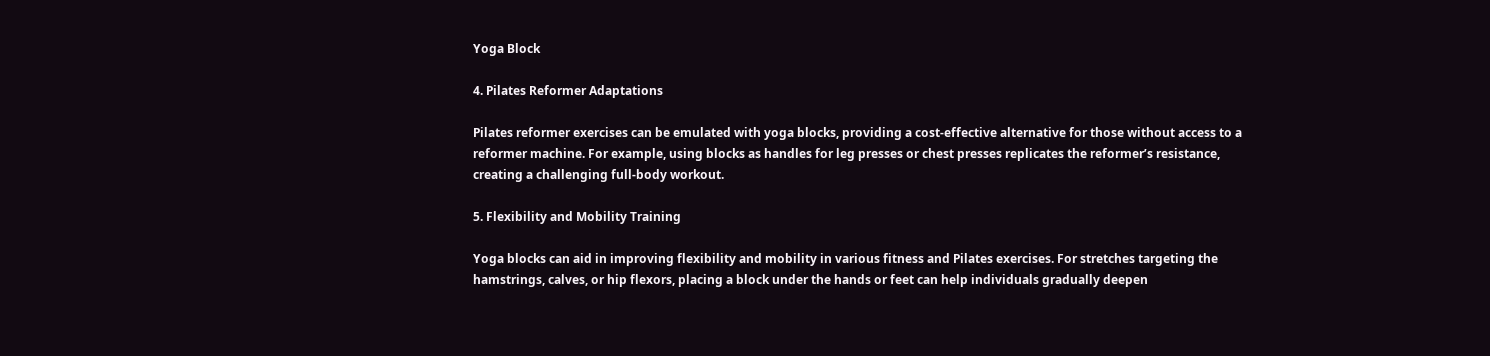Yoga Block

4. Pilates Reformer Adaptations

Pilates reformer exercises can be emulated with yoga blocks, providing a cost-effective alternative for those without access to a reformer machine. For example, using blocks as handles for leg presses or chest presses replicates the reformer’s resistance, creating a challenging full-body workout.

5. Flexibility and Mobility Training

Yoga blocks can aid in improving flexibility and mobility in various fitness and Pilates exercises. For stretches targeting the hamstrings, calves, or hip flexors, placing a block under the hands or feet can help individuals gradually deepen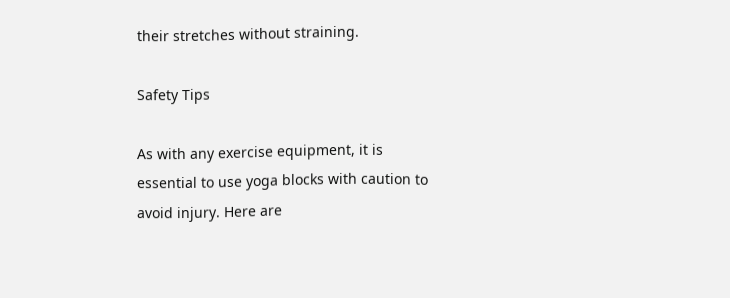their stretches without straining.

Safety Tips

As with any exercise equipment, it is essential to use yoga blocks with caution to avoid injury. Here are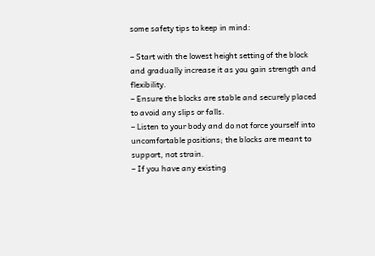some safety tips to keep in mind:

– Start with the lowest height setting of the block and gradually increase it as you gain strength and flexibility.
– Ensure the blocks are stable and securely placed to avoid any slips or falls.
– Listen to your body and do not force yourself into uncomfortable positions; the blocks are meant to support, not strain.
– If you have any existing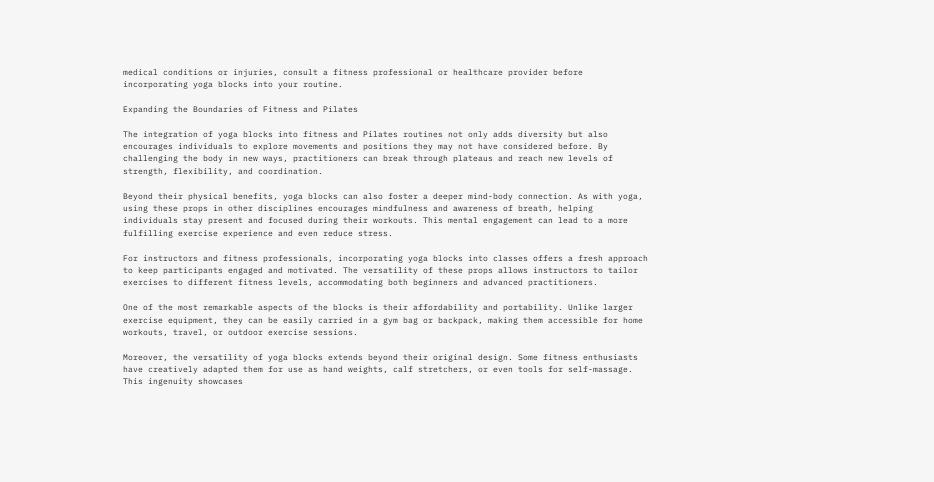medical conditions or injuries, consult a fitness professional or healthcare provider before incorporating yoga blocks into your routine.

Expanding the Boundaries of Fitness and Pilates

The integration of yoga blocks into fitness and Pilates routines not only adds diversity but also encourages individuals to explore movements and positions they may not have considered before. By challenging the body in new ways, practitioners can break through plateaus and reach new levels of strength, flexibility, and coordination.

Beyond their physical benefits, yoga blocks can also foster a deeper mind-body connection. As with yoga, using these props in other disciplines encourages mindfulness and awareness of breath, helping individuals stay present and focused during their workouts. This mental engagement can lead to a more fulfilling exercise experience and even reduce stress.

For instructors and fitness professionals, incorporating yoga blocks into classes offers a fresh approach to keep participants engaged and motivated. The versatility of these props allows instructors to tailor exercises to different fitness levels, accommodating both beginners and advanced practitioners.

One of the most remarkable aspects of the blocks is their affordability and portability. Unlike larger exercise equipment, they can be easily carried in a gym bag or backpack, making them accessible for home workouts, travel, or outdoor exercise sessions.

Moreover, the versatility of yoga blocks extends beyond their original design. Some fitness enthusiasts have creatively adapted them for use as hand weights, calf stretchers, or even tools for self-massage. This ingenuity showcases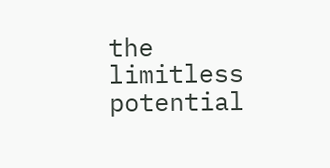the limitless potential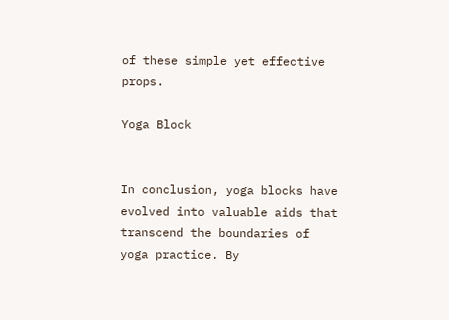of these simple yet effective props.

Yoga Block


In conclusion, yoga blocks have evolved into valuable aids that transcend the boundaries of yoga practice. By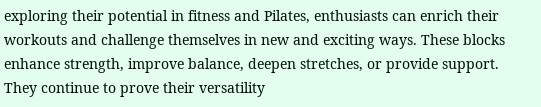exploring their potential in fitness and Pilates, enthusiasts can enrich their workouts and challenge themselves in new and exciting ways. These blocks enhance strength, improve balance, deepen stretches, or provide support. They continue to prove their versatility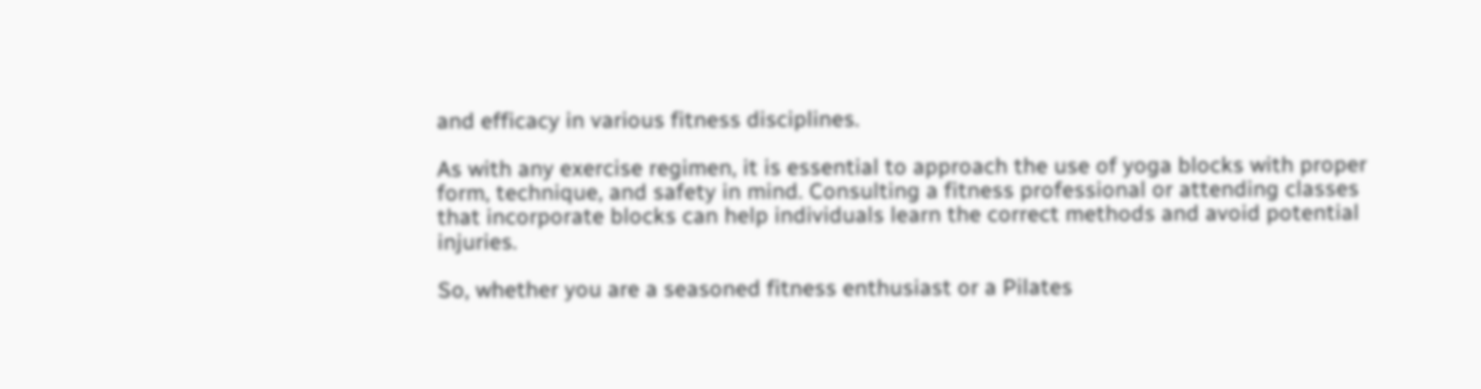and efficacy in various fitness disciplines.

As with any exercise regimen, it is essential to approach the use of yoga blocks with proper form, technique, and safety in mind. Consulting a fitness professional or attending classes that incorporate blocks can help individuals learn the correct methods and avoid potential injuries.

So, whether you are a seasoned fitness enthusiast or a Pilates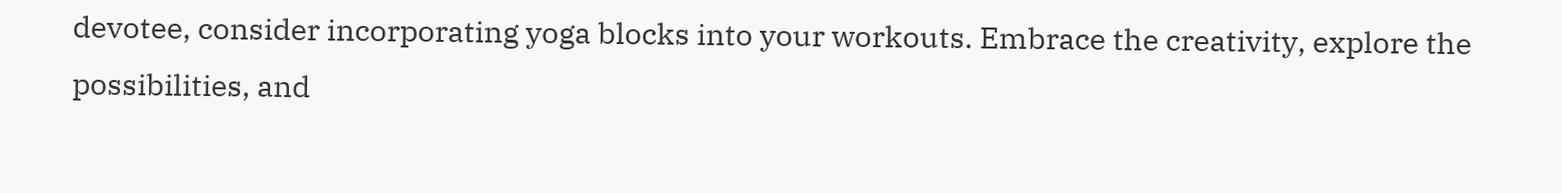devotee, consider incorporating yoga blocks into your workouts. Embrace the creativity, explore the possibilities, and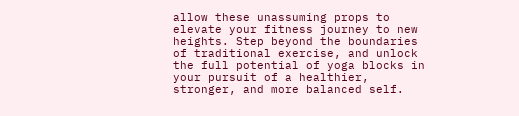allow these unassuming props to elevate your fitness journey to new heights. Step beyond the boundaries of traditional exercise, and unlock the full potential of yoga blocks in your pursuit of a healthier, stronger, and more balanced self.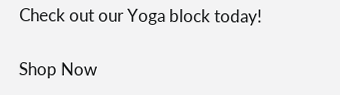Check out our Yoga block today!

Shop Now